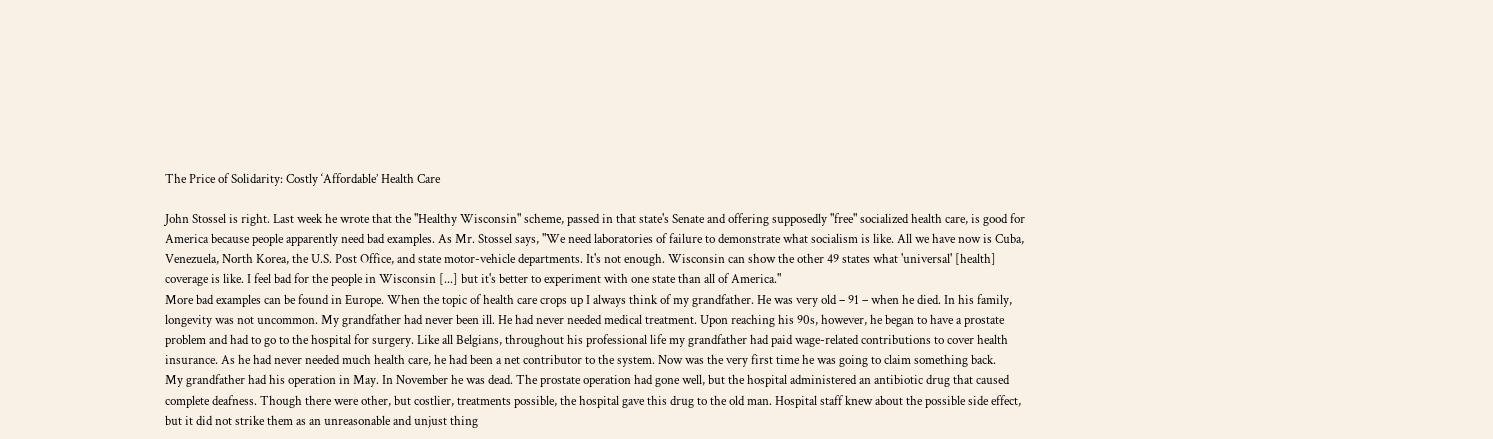The Price of Solidarity: Costly ‘Affordable’ Health Care

John Stossel is right. Last week he wrote that the "Healthy Wisconsin" scheme, passed in that state's Senate and offering supposedly "free" socialized health care, is good for America because people apparently need bad examples. As Mr. Stossel says, "We need laboratories of failure to demonstrate what socialism is like. All we have now is Cuba, Venezuela, North Korea, the U.S. Post Office, and state motor-vehicle departments. It's not enough. Wisconsin can show the other 49 states what 'universal' [health] coverage is like. I feel bad for the people in Wisconsin [...] but it's better to experiment with one state than all of America."
More bad examples can be found in Europe. When the topic of health care crops up I always think of my grandfather. He was very old – 91 – when he died. In his family, longevity was not uncommon. My grandfather had never been ill. He had never needed medical treatment. Upon reaching his 90s, however, he began to have a prostate problem and had to go to the hospital for surgery. Like all Belgians, throughout his professional life my grandfather had paid wage-related contributions to cover health insurance. As he had never needed much health care, he had been a net contributor to the system. Now was the very first time he was going to claim something back.
My grandfather had his operation in May. In November he was dead. The prostate operation had gone well, but the hospital administered an antibiotic drug that caused complete deafness. Though there were other, but costlier, treatments possible, the hospital gave this drug to the old man. Hospital staff knew about the possible side effect, but it did not strike them as an unreasonable and unjust thing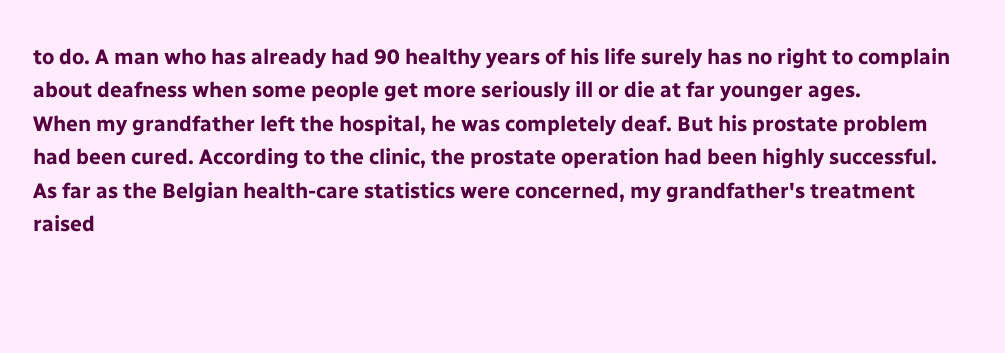to do. A man who has already had 90 healthy years of his life surely has no right to complain about deafness when some people get more seriously ill or die at far younger ages.
When my grandfather left the hospital, he was completely deaf. But his prostate problem had been cured. According to the clinic, the prostate operation had been highly successful. As far as the Belgian health-care statistics were concerned, my grandfather's treatment raised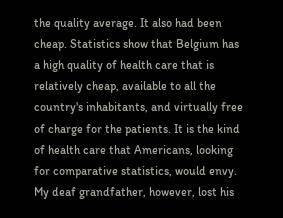the quality average. It also had been cheap. Statistics show that Belgium has a high quality of health care that is relatively cheap, available to all the country's inhabitants, and virtually free of charge for the patients. It is the kind of health care that Americans, looking for comparative statistics, would envy. My deaf grandfather, however, lost his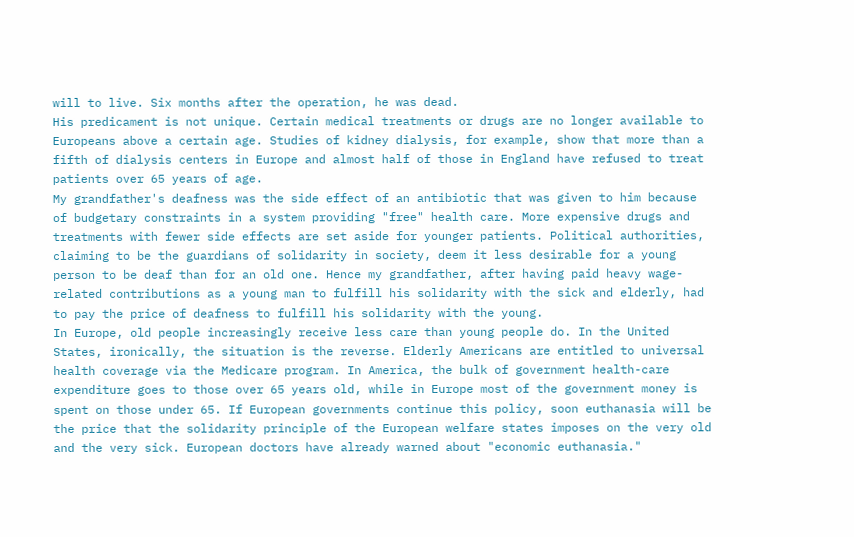will to live. Six months after the operation, he was dead.
His predicament is not unique. Certain medical treatments or drugs are no longer available to Europeans above a certain age. Studies of kidney dialysis, for example, show that more than a fifth of dialysis centers in Europe and almost half of those in England have refused to treat patients over 65 years of age.
My grandfather's deafness was the side effect of an antibiotic that was given to him because of budgetary constraints in a system providing "free" health care. More expensive drugs and treatments with fewer side effects are set aside for younger patients. Political authorities, claiming to be the guardians of solidarity in society, deem it less desirable for a young person to be deaf than for an old one. Hence my grandfather, after having paid heavy wage-related contributions as a young man to fulfill his solidarity with the sick and elderly, had to pay the price of deafness to fulfill his solidarity with the young.
In Europe, old people increasingly receive less care than young people do. In the United States, ironically, the situation is the reverse. Elderly Americans are entitled to universal health coverage via the Medicare program. In America, the bulk of government health-care expenditure goes to those over 65 years old, while in Europe most of the government money is spent on those under 65. If European governments continue this policy, soon euthanasia will be the price that the solidarity principle of the European welfare states imposes on the very old and the very sick. European doctors have already warned about "economic euthanasia."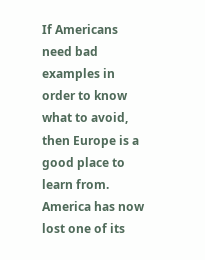If Americans need bad examples in order to know what to avoid, then Europe is a good place to learn from. America has now lost one of its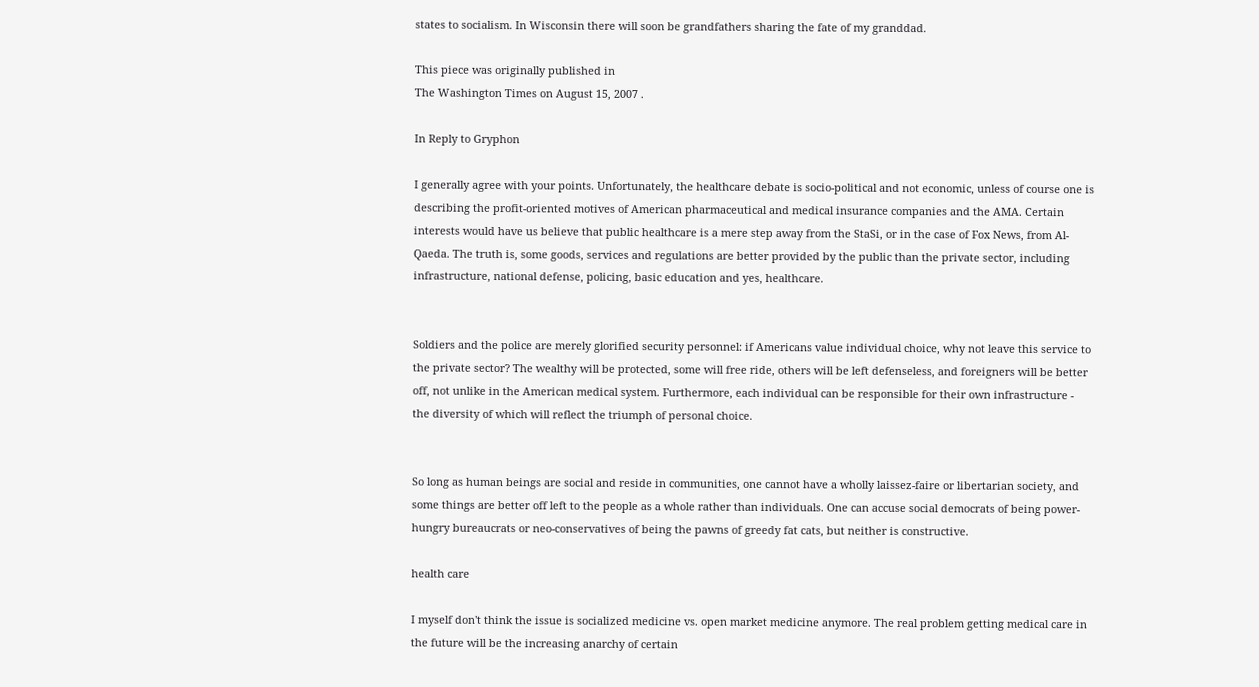states to socialism. In Wisconsin there will soon be grandfathers sharing the fate of my granddad.

This piece was originally published in
The Washington Times on August 15, 2007 .

In Reply to Gryphon

I generally agree with your points. Unfortunately, the healthcare debate is socio-political and not economic, unless of course one is describing the profit-oriented motives of American pharmaceutical and medical insurance companies and the AMA. Certain interests would have us believe that public healthcare is a mere step away from the StaSi, or in the case of Fox News, from Al-Qaeda. The truth is, some goods, services and regulations are better provided by the public than the private sector, including infrastructure, national defense, policing, basic education and yes, healthcare.


Soldiers and the police are merely glorified security personnel: if Americans value individual choice, why not leave this service to the private sector? The wealthy will be protected, some will free ride, others will be left defenseless, and foreigners will be better off, not unlike in the American medical system. Furthermore, each individual can be responsible for their own infrastructure - the diversity of which will reflect the triumph of personal choice.


So long as human beings are social and reside in communities, one cannot have a wholly laissez-faire or libertarian society, and some things are better off left to the people as a whole rather than individuals. One can accuse social democrats of being power-hungry bureaucrats or neo-conservatives of being the pawns of greedy fat cats, but neither is constructive.

health care

I myself don't think the issue is socialized medicine vs. open market medicine anymore. The real problem getting medical care in the future will be the increasing anarchy of certain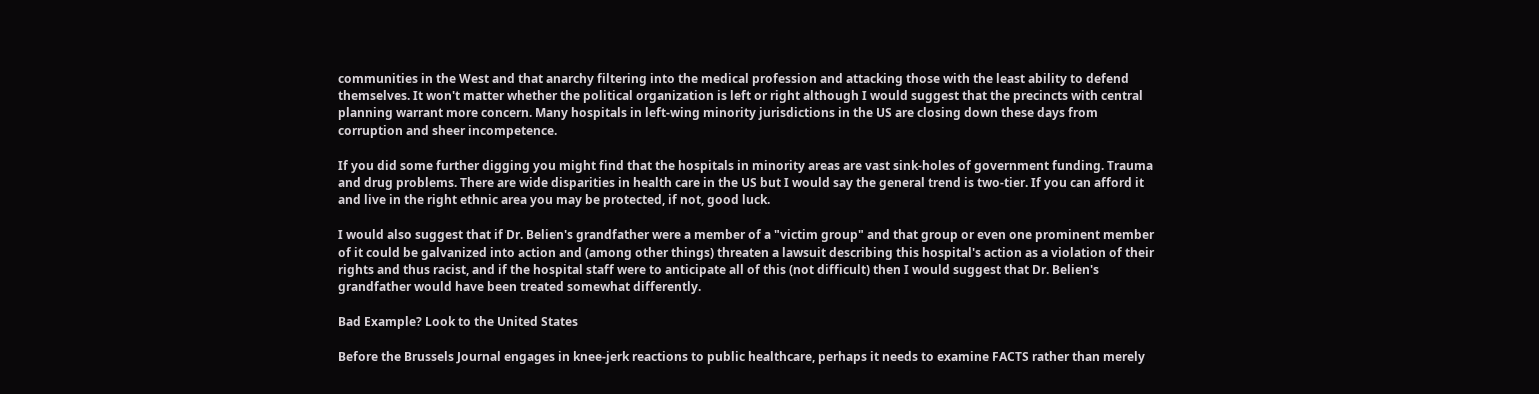communities in the West and that anarchy filtering into the medical profession and attacking those with the least ability to defend themselves. It won't matter whether the political organization is left or right although I would suggest that the precincts with central planning warrant more concern. Many hospitals in left-wing minority jurisdictions in the US are closing down these days from corruption and sheer incompetence.

If you did some further digging you might find that the hospitals in minority areas are vast sink-holes of government funding. Trauma and drug problems. There are wide disparities in health care in the US but I would say the general trend is two-tier. If you can afford it and live in the right ethnic area you may be protected, if not, good luck.

I would also suggest that if Dr. Belien's grandfather were a member of a "victim group" and that group or even one prominent member of it could be galvanized into action and (among other things) threaten a lawsuit describing this hospital's action as a violation of their rights and thus racist, and if the hospital staff were to anticipate all of this (not difficult) then I would suggest that Dr. Belien's grandfather would have been treated somewhat differently.

Bad Example? Look to the United States

Before the Brussels Journal engages in knee-jerk reactions to public healthcare, perhaps it needs to examine FACTS rather than merely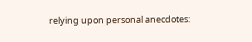relying upon personal anecdotes: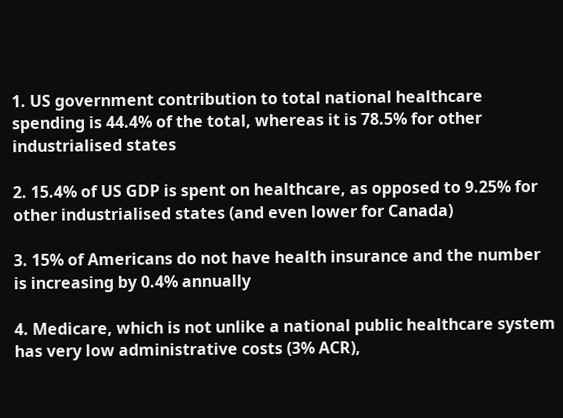1. US government contribution to total national healthcare spending is 44.4% of the total, whereas it is 78.5% for other industrialised states

2. 15.4% of US GDP is spent on healthcare, as opposed to 9.25% for other industrialised states (and even lower for Canada)

3. 15% of Americans do not have health insurance and the number is increasing by 0.4% annually

4. Medicare, which is not unlike a national public healthcare system has very low administrative costs (3% ACR),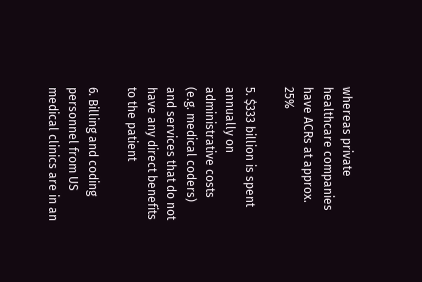whereas private healthcare companies have ACRs at approx. 25%

5. $333 billion is spent annually on administrative costs (e.g. medical coders) and services that do not have any direct benefits to the patient

6. Billing and coding personnel from US medical clinics are in an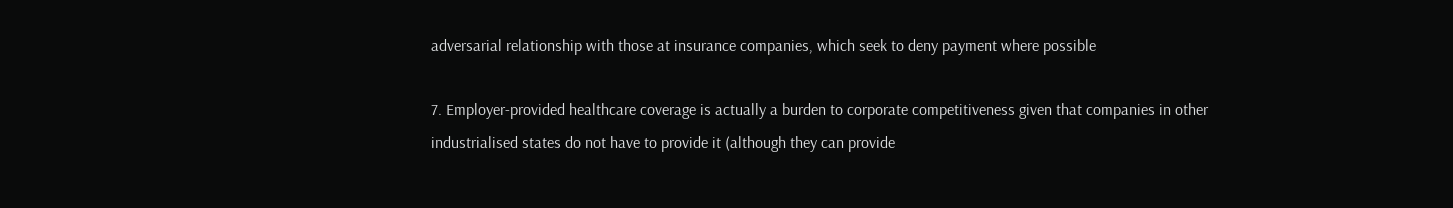adversarial relationship with those at insurance companies, which seek to deny payment where possible

7. Employer-provided healthcare coverage is actually a burden to corporate competitiveness given that companies in other industrialised states do not have to provide it (although they can provide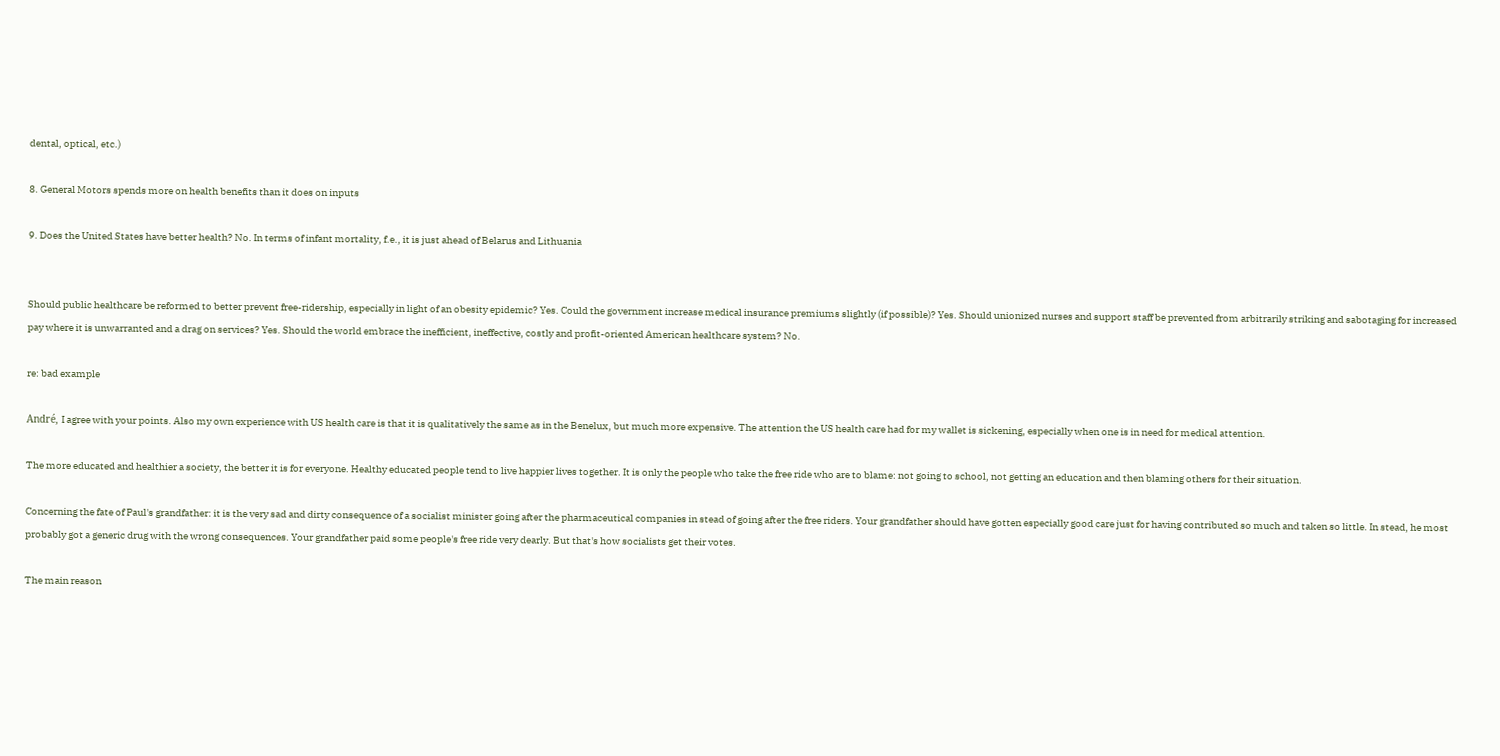dental, optical, etc.)

8. General Motors spends more on health benefits than it does on inputs

9. Does the United States have better health? No. In terms of infant mortality, f.e., it is just ahead of Belarus and Lithuania


Should public healthcare be reformed to better prevent free-ridership, especially in light of an obesity epidemic? Yes. Could the government increase medical insurance premiums slightly (if possible)? Yes. Should unionized nurses and support staff be prevented from arbitrarily striking and sabotaging for increased pay where it is unwarranted and a drag on services? Yes. Should the world embrace the inefficient, ineffective, costly and profit-oriented American healthcare system? No.

re: bad example

André, I agree with your points. Also my own experience with US health care is that it is qualitatively the same as in the Benelux, but much more expensive. The attention the US health care had for my wallet is sickening, especially when one is in need for medical attention.

The more educated and healthier a society, the better it is for everyone. Healthy educated people tend to live happier lives together. It is only the people who take the free ride who are to blame: not going to school, not getting an education and then blaming others for their situation.

Concerning the fate of Paul's grandfather: it is the very sad and dirty consequence of a socialist minister going after the pharmaceutical companies in stead of going after the free riders. Your grandfather should have gotten especially good care just for having contributed so much and taken so little. In stead, he most probably got a generic drug with the wrong consequences. Your grandfather paid some people's free ride very dearly. But that's how socialists get their votes.

The main reason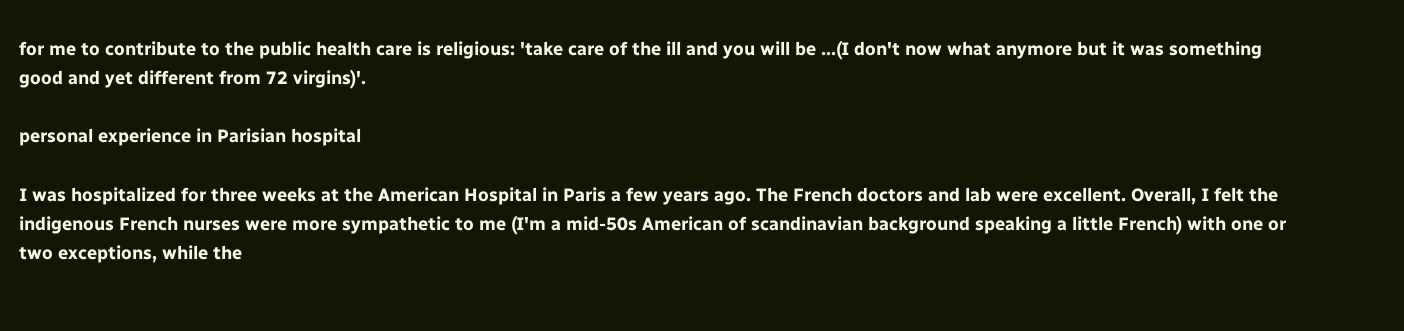for me to contribute to the public health care is religious: 'take care of the ill and you will be ...(I don't now what anymore but it was something good and yet different from 72 virgins)'.

personal experience in Parisian hospital

I was hospitalized for three weeks at the American Hospital in Paris a few years ago. The French doctors and lab were excellent. Overall, I felt the indigenous French nurses were more sympathetic to me (I'm a mid-50s American of scandinavian background speaking a little French) with one or two exceptions, while the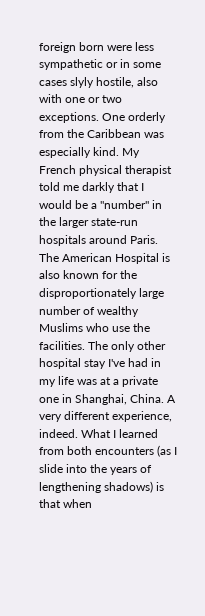foreign born were less sympathetic or in some cases slyly hostile, also with one or two exceptions. One orderly from the Caribbean was especially kind. My French physical therapist told me darkly that I would be a "number" in the larger state-run hospitals around Paris. The American Hospital is also known for the disproportionately large number of wealthy Muslims who use the facilities. The only other hospital stay I've had in my life was at a private one in Shanghai, China. A very different experience, indeed. What I learned from both encounters (as I slide into the years of lengthening shadows) is that when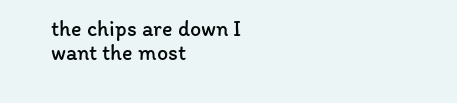the chips are down I want the most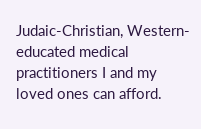Judaic-Christian, Western-educated medical practitioners I and my loved ones can afford.